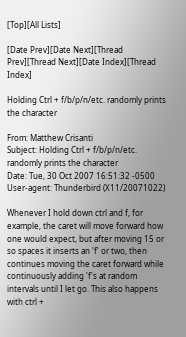[Top][All Lists]

[Date Prev][Date Next][Thread Prev][Thread Next][Date Index][Thread Index]

Holding Ctrl + f/b/p/n/etc. randomly prints the character

From: Matthew Crisanti
Subject: Holding Ctrl + f/b/p/n/etc. randomly prints the character
Date: Tue, 30 Oct 2007 16:51:32 -0500
User-agent: Thunderbird (X11/20071022)

Whenever I hold down ctrl and f, for example, the caret will move forward how one would expect, but after moving 15 or so spaces it inserts an 'f' or two, then continues moving the caret forward while continuously adding 'f's at random intervals until I let go. This also happens with ctrl +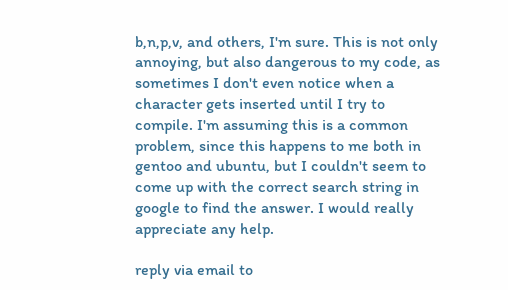b,n,p,v, and others, I'm sure. This is not only annoying, but also dangerous to my code, as sometimes I don't even notice when a character gets inserted until I try to compile. I'm assuming this is a common problem, since this happens to me both in gentoo and ubuntu, but I couldn't seem to come up with the correct search string in google to find the answer. I would really appreciate any help.

reply via email to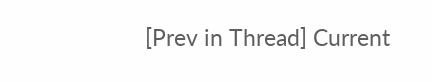[Prev in Thread] Current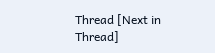Thread [Next in Thread]